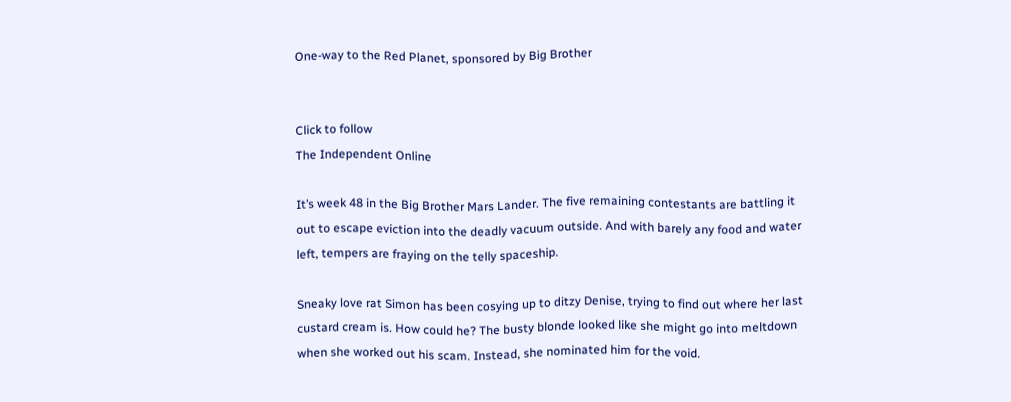One-way to the Red Planet, sponsored by Big Brother


Click to follow
The Independent Online

It’s week 48 in the Big Brother Mars Lander. The five remaining contestants are battling it out to escape eviction into the deadly vacuum outside. And with barely any food and water left, tempers are fraying on the telly spaceship.

Sneaky love rat Simon has been cosying up to ditzy Denise, trying to find out where her last custard cream is. How could he? The busty blonde looked like she might go into meltdown when she worked out his scam. Instead, she nominated him for the void.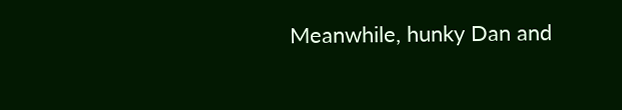Meanwhile, hunky Dan and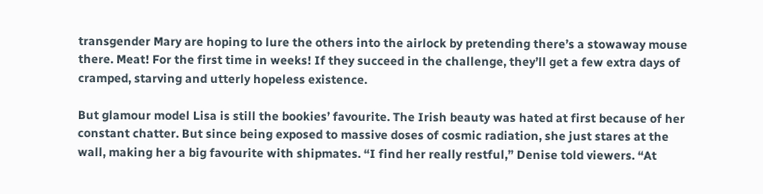transgender Mary are hoping to lure the others into the airlock by pretending there’s a stowaway mouse there. Meat! For the first time in weeks! If they succeed in the challenge, they’ll get a few extra days of cramped, starving and utterly hopeless existence.

But glamour model Lisa is still the bookies’ favourite. The Irish beauty was hated at first because of her constant chatter. But since being exposed to massive doses of cosmic radiation, she just stares at the wall, making her a big favourite with shipmates. “I find her really restful,” Denise told viewers. “At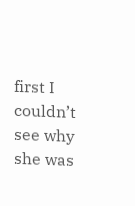first I couldn’t see why she was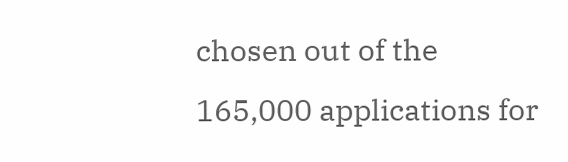chosen out of the 165,000 applications for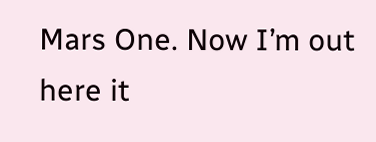Mars One. Now I’m out here it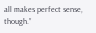all makes perfect sense, though.”